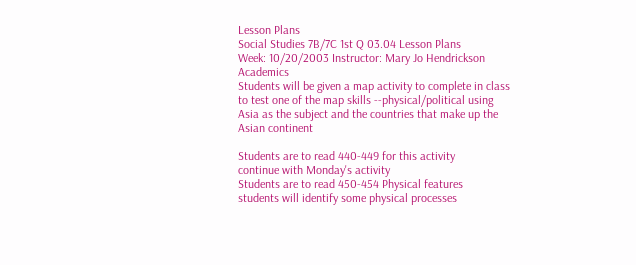Lesson Plans
Social Studies 7B/7C 1st Q 03.04 Lesson Plans
Week: 10/20/2003 Instructor: Mary Jo Hendrickson Academics
Students will be given a map activity to complete in class to test one of the map skills --physical/political using Asia as the subject and the countries that make up the Asian continent

Students are to read 440-449 for this activity
continue with Monday's activity
Students are to read 450-454 Physical features
students will identify some physical processes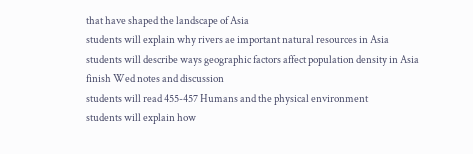that have shaped the landscape of Asia
students will explain why rivers ae important natural resources in Asia
students will describe ways geographic factors affect population density in Asia
finish Wed notes and discussion
students will read 455-457 Humans and the physical environment
students will explain how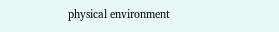physical environment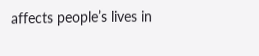affects people’s lives in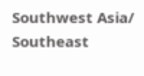Southwest Asia/ Southeast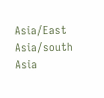Asia/East Asia/south Asia